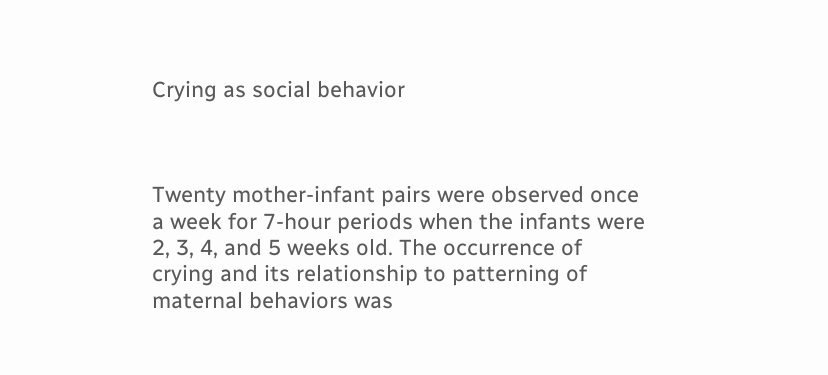Crying as social behavior



Twenty mother-infant pairs were observed once a week for 7-hour periods when the infants were 2, 3, 4, and 5 weeks old. The occurrence of crying and its relationship to patterning of maternal behaviors was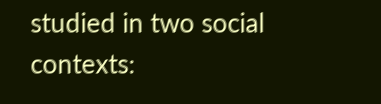studied in two social contexts: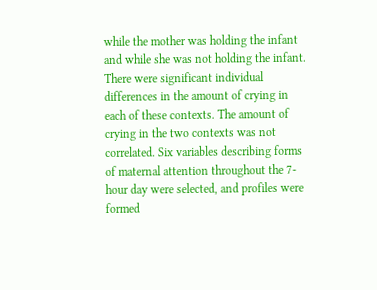while the mother was holding the infant and while she was not holding the infant. There were significant individual differences in the amount of crying in each of these contexts. The amount of crying in the two contexts was not correlated. Six variables describing forms of maternal attention throughout the 7-hour day were selected, and profiles were formed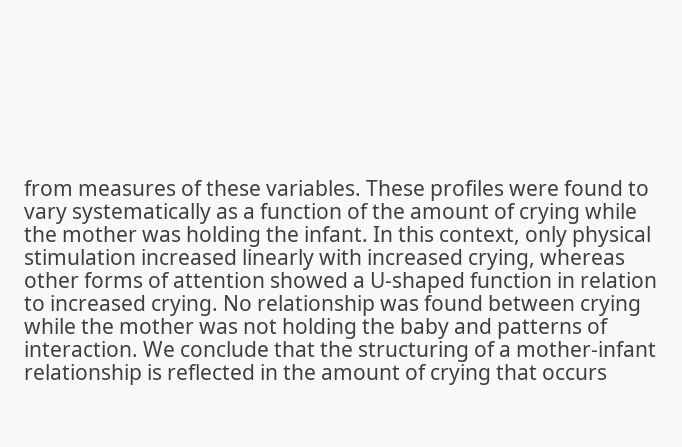from measures of these variables. These profiles were found to vary systematically as a function of the amount of crying while the mother was holding the infant. In this context, only physical stimulation increased linearly with increased crying, whereas other forms of attention showed a U-shaped function in relation to increased crying. No relationship was found between crying while the mother was not holding the baby and patterns of interaction. We conclude that the structuring of a mother-infant relationship is reflected in the amount of crying that occurs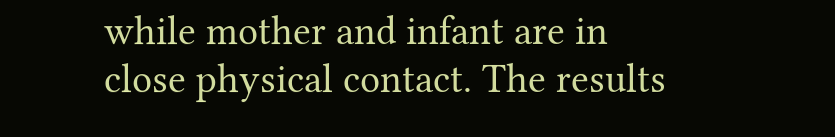while mother and infant are in close physical contact. The results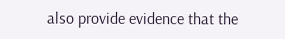also provide evidence that the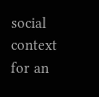social context for an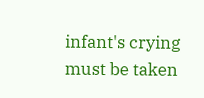infant's crying must be taken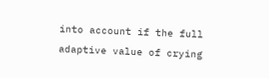into account if the full adaptive value of crying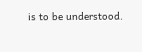is to be understood.